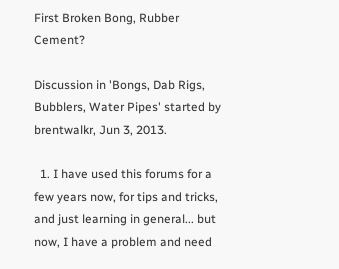First Broken Bong, Rubber Cement?

Discussion in 'Bongs, Dab Rigs, Bubblers, Water Pipes' started by brentwalkr, Jun 3, 2013.

  1. I have used this forums for a few years now, for tips and tricks, and just learning in general... but now, I have a problem and need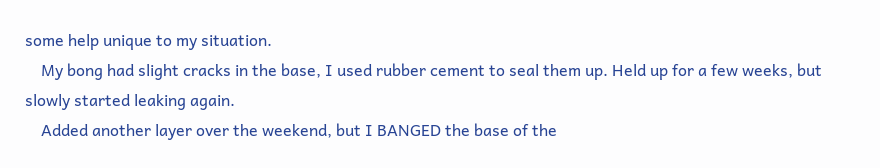some help unique to my situation.
    My bong had slight cracks in the base, I used rubber cement to seal them up. Held up for a few weeks, but slowly started leaking again.
    Added another layer over the weekend, but I BANGED the base of the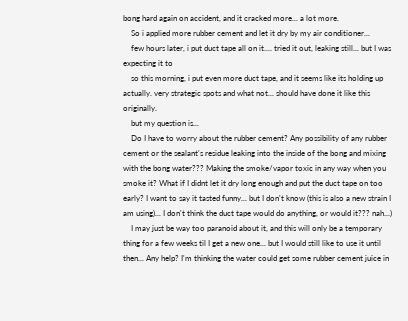bong hard again on accident, and it cracked more... a lot more.
    So i applied more rubber cement and let it dry by my air conditioner...
    few hours later, i put duct tape all on it.... tried it out, leaking still... but I was expecting it to
    so this morning, i put even more duct tape, and it seems like its holding up actually. very strategic spots and what not... should have done it like this originally.
    but my question is...
    Do I have to worry about the rubber cement? Any possibility of any rubber cement or the sealant's residue leaking into the inside of the bong and mixing with the bong water??? Making the smoke/vapor toxic in any way when you smoke it? What if I didnt let it dry long enough and put the duct tape on too early? I want to say it tasted funny... but I don't know (this is also a new strain I am using)... I don't think the duct tape would do anything, or would it??? nah...)
    I may just be way too paranoid about it, and this will only be a temporary thing for a few weeks til I get a new one... but I would still like to use it until then... Any help? I'm thinking the water could get some rubber cement juice in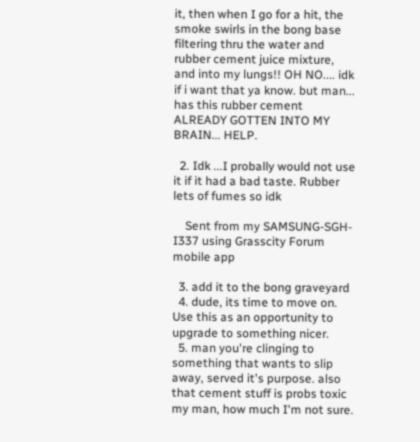it, then when I go for a hit, the smoke swirls in the bong base filtering thru the water and rubber cement juice mixture, and into my lungs!! OH NO.... idk if i want that ya know. but man... has this rubber cement ALREADY GOTTEN INTO MY BRAIN... HELP.

  2. Idk ...I probally would not use it if it had a bad taste. Rubber lets of fumes so idk

    Sent from my SAMSUNG-SGH-I337 using Grasscity Forum mobile app

  3. add it to the bong graveyard
  4. dude, its time to move on.  Use this as an opportunity to upgrade to something nicer.
  5. man you're clinging to something that wants to slip away, served it's purpose. also that cement stuff is probs toxic my man, how much I'm not sure.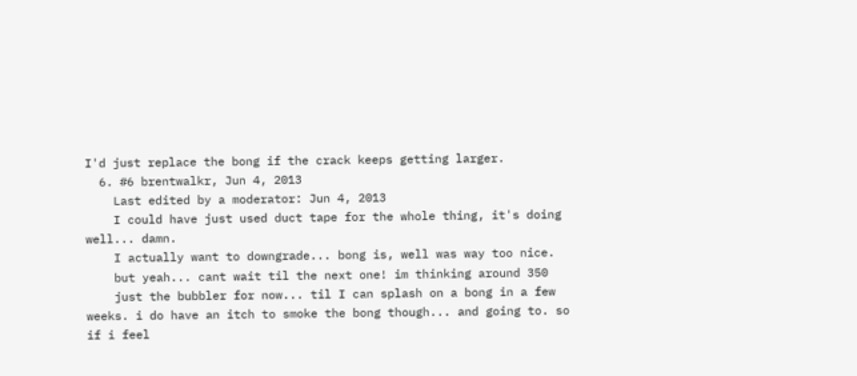I'd just replace the bong if the crack keeps getting larger.
  6. #6 brentwalkr, Jun 4, 2013
    Last edited by a moderator: Jun 4, 2013
    I could have just used duct tape for the whole thing, it's doing well... damn.
    I actually want to downgrade... bong is, well was way too nice.
    but yeah... cant wait til the next one! im thinking around 350
    just the bubbler for now... til I can splash on a bong in a few weeks. i do have an itch to smoke the bong though... and going to. so if i feel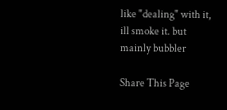like "dealing" with it, ill smoke it. but mainly bubbler

Share This Page